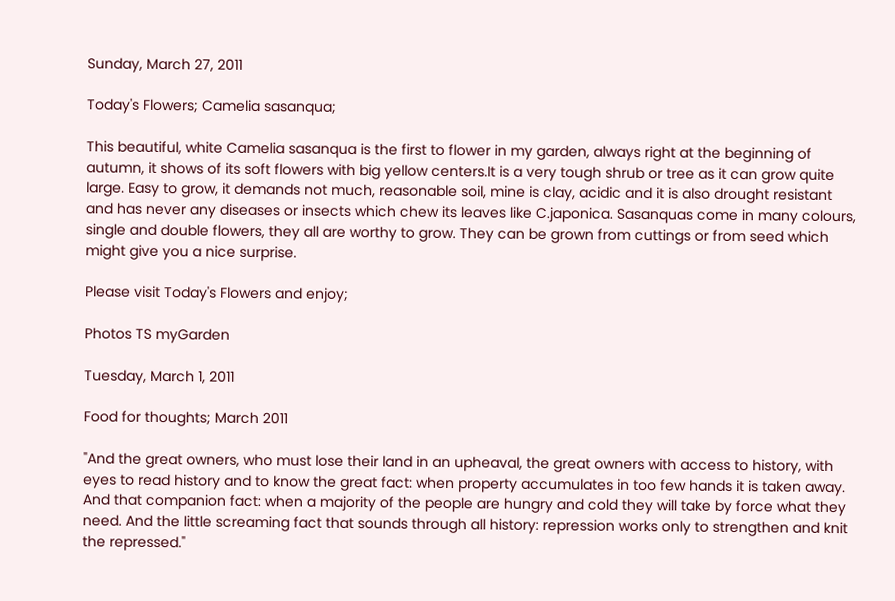Sunday, March 27, 2011

Today's Flowers; Camelia sasanqua;

This beautiful, white Camelia sasanqua is the first to flower in my garden, always right at the beginning of autumn, it shows of its soft flowers with big yellow centers.It is a very tough shrub or tree as it can grow quite large. Easy to grow, it demands not much, reasonable soil, mine is clay, acidic and it is also drought resistant and has never any diseases or insects which chew its leaves like C.japonica. Sasanquas come in many colours, single and double flowers, they all are worthy to grow. They can be grown from cuttings or from seed which might give you a nice surprise.

Please visit Today's Flowers and enjoy;

Photos TS myGarden

Tuesday, March 1, 2011

Food for thoughts; March 2011

"And the great owners, who must lose their land in an upheaval, the great owners with access to history, with eyes to read history and to know the great fact: when property accumulates in too few hands it is taken away. And that companion fact: when a majority of the people are hungry and cold they will take by force what they need. And the little screaming fact that sounds through all history: repression works only to strengthen and knit the repressed."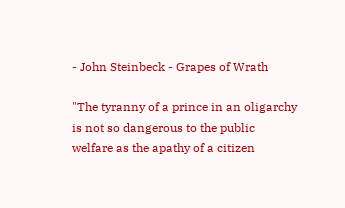- John Steinbeck - Grapes of Wrath

"The tyranny of a prince in an oligarchy is not so dangerous to the public welfare as the apathy of a citizen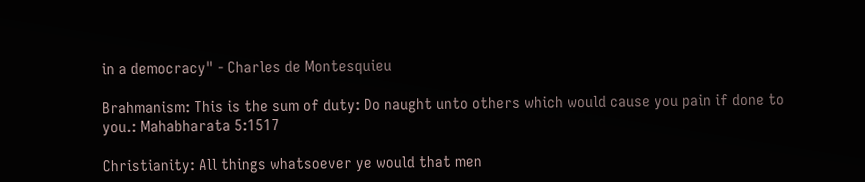in a democracy" - Charles de Montesquieu

Brahmanism: This is the sum of duty: Do naught unto others which would cause you pain if done to you.: Mahabharata 5:1517

Christianity: All things whatsoever ye would that men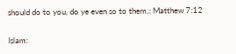should do to you, do ye even so to them.: Matthew 7:12

Islam: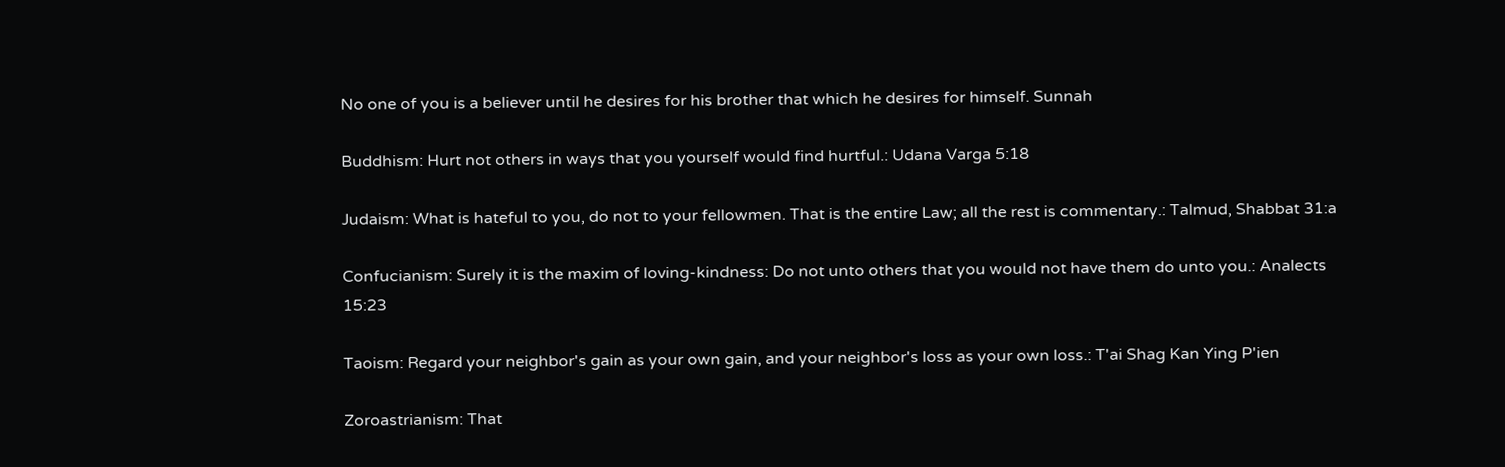No one of you is a believer until he desires for his brother that which he desires for himself. Sunnah

Buddhism: Hurt not others in ways that you yourself would find hurtful.: Udana Varga 5:18

Judaism: What is hateful to you, do not to your fellowmen. That is the entire Law; all the rest is commentary.: Talmud, Shabbat 31:a

Confucianism: Surely it is the maxim of loving-kindness: Do not unto others that you would not have them do unto you.: Analects 15:23

Taoism: Regard your neighbor's gain as your own gain, and your neighbor's loss as your own loss.: T'ai Shag Kan Ying P'ien

Zoroastrianism: That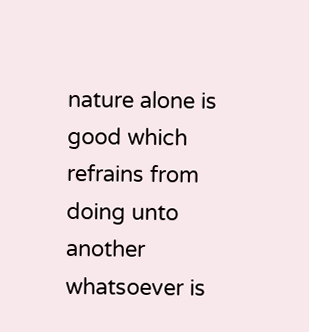nature alone is good which refrains from doing unto another whatsoever is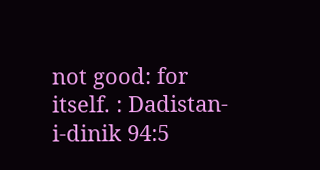not good: for itself. : Dadistan-i-dinik 94:5